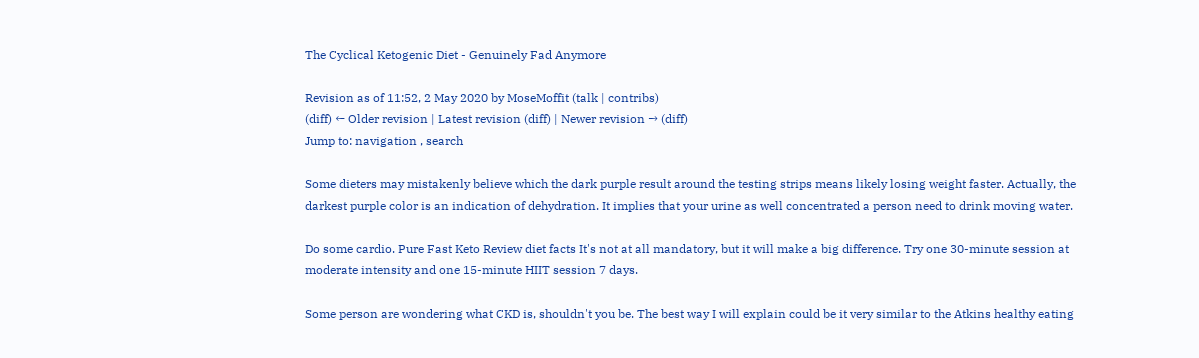The Cyclical Ketogenic Diet - Genuinely Fad Anymore

Revision as of 11:52, 2 May 2020 by MoseMoffit (talk | contribs)
(diff) ← Older revision | Latest revision (diff) | Newer revision → (diff)
Jump to: navigation , search

Some dieters may mistakenly believe which the dark purple result around the testing strips means likely losing weight faster. Actually, the darkest purple color is an indication of dehydration. It implies that your urine as well concentrated a person need to drink moving water.

Do some cardio. Pure Fast Keto Review diet facts It's not at all mandatory, but it will make a big difference. Try one 30-minute session at moderate intensity and one 15-minute HIIT session 7 days.

Some person are wondering what CKD is, shouldn't you be. The best way I will explain could be it very similar to the Atkins healthy eating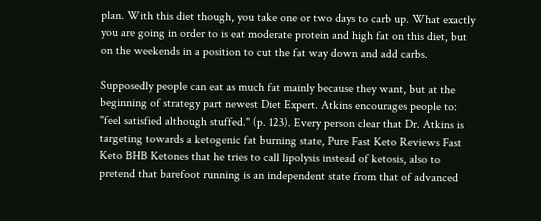plan. With this diet though, you take one or two days to carb up. What exactly you are going in order to is eat moderate protein and high fat on this diet, but on the weekends in a position to cut the fat way down and add carbs.

Supposedly people can eat as much fat mainly because they want, but at the beginning of strategy part newest Diet Expert. Atkins encourages people to: "feel satisfied although stuffed." (p. 123). Every person clear that Dr. Atkins is targeting towards a ketogenic fat burning state, Pure Fast Keto Reviews Fast Keto BHB Ketones that he tries to call lipolysis instead of ketosis, also to pretend that barefoot running is an independent state from that of advanced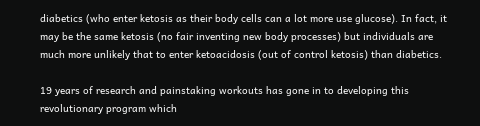diabetics (who enter ketosis as their body cells can a lot more use glucose). In fact, it may be the same ketosis (no fair inventing new body processes) but individuals are much more unlikely that to enter ketoacidosis (out of control ketosis) than diabetics.

19 years of research and painstaking workouts has gone in to developing this revolutionary program which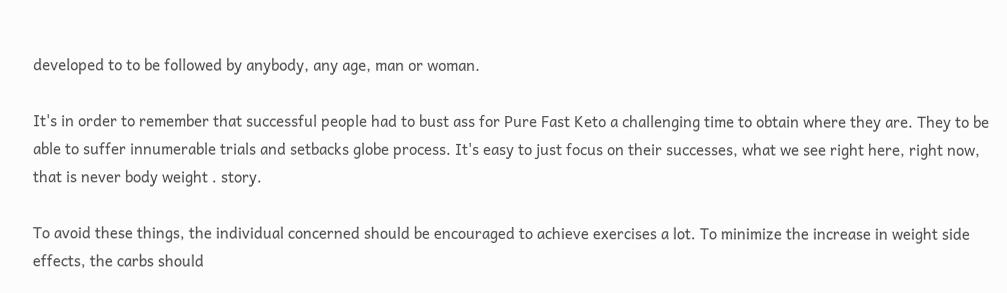developed to to be followed by anybody, any age, man or woman.

It's in order to remember that successful people had to bust ass for Pure Fast Keto a challenging time to obtain where they are. They to be able to suffer innumerable trials and setbacks globe process. It's easy to just focus on their successes, what we see right here, right now, that is never body weight . story.

To avoid these things, the individual concerned should be encouraged to achieve exercises a lot. To minimize the increase in weight side effects, the carbs should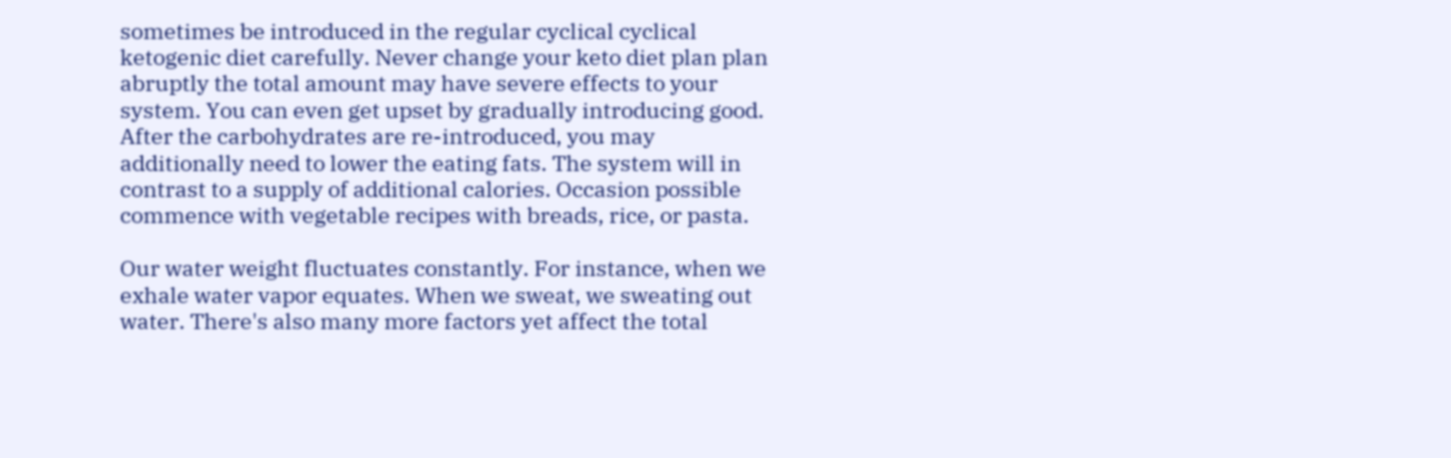sometimes be introduced in the regular cyclical cyclical ketogenic diet carefully. Never change your keto diet plan plan abruptly the total amount may have severe effects to your system. You can even get upset by gradually introducing good. After the carbohydrates are re-introduced, you may additionally need to lower the eating fats. The system will in contrast to a supply of additional calories. Occasion possible commence with vegetable recipes with breads, rice, or pasta.

Our water weight fluctuates constantly. For instance, when we exhale water vapor equates. When we sweat, we sweating out water. There's also many more factors yet affect the total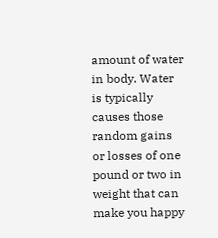amount of water in body. Water is typically causes those random gains or losses of one pound or two in weight that can make you happy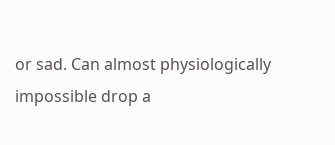or sad. Can almost physiologically impossible drop a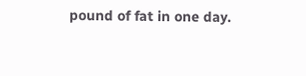pound of fat in one day.